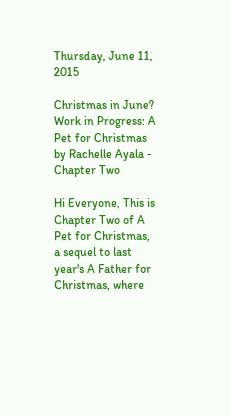Thursday, June 11, 2015

Christmas in June? Work in Progress: A Pet for Christmas by Rachelle Ayala - Chapter Two

Hi Everyone, This is Chapter Two of A Pet for Christmas, a sequel to last year's A Father for Christmas, where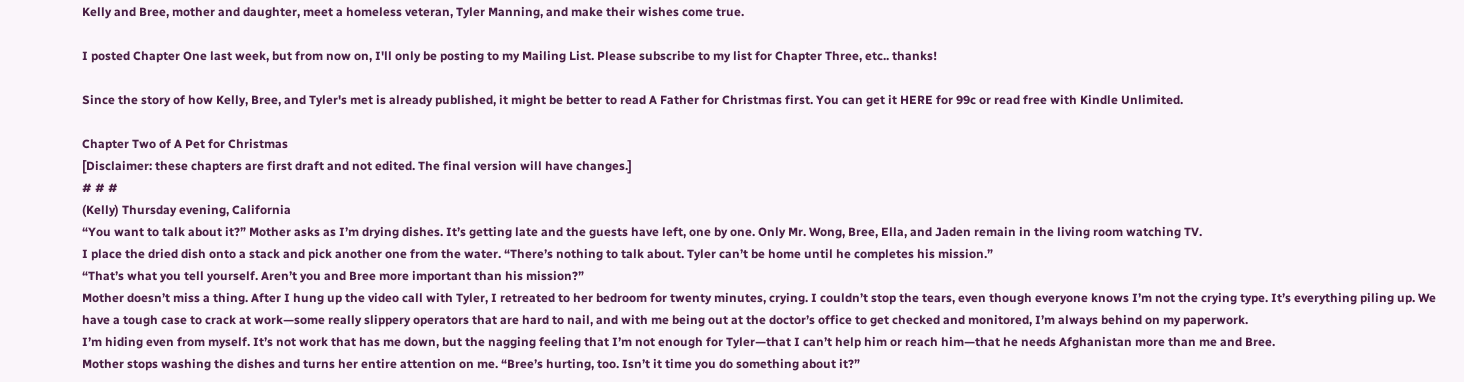Kelly and Bree, mother and daughter, meet a homeless veteran, Tyler Manning, and make their wishes come true.

I posted Chapter One last week, but from now on, I'll only be posting to my Mailing List. Please subscribe to my list for Chapter Three, etc.. thanks!

Since the story of how Kelly, Bree, and Tyler's met is already published, it might be better to read A Father for Christmas first. You can get it HERE for 99c or read free with Kindle Unlimited.

Chapter Two of A Pet for Christmas
[Disclaimer: these chapters are first draft and not edited. The final version will have changes.]
# # #
(Kelly) Thursday evening, California
“You want to talk about it?” Mother asks as I’m drying dishes. It’s getting late and the guests have left, one by one. Only Mr. Wong, Bree, Ella, and Jaden remain in the living room watching TV.
I place the dried dish onto a stack and pick another one from the water. “There’s nothing to talk about. Tyler can’t be home until he completes his mission.”
“That’s what you tell yourself. Aren’t you and Bree more important than his mission?”
Mother doesn’t miss a thing. After I hung up the video call with Tyler, I retreated to her bedroom for twenty minutes, crying. I couldn’t stop the tears, even though everyone knows I’m not the crying type. It’s everything piling up. We have a tough case to crack at work—some really slippery operators that are hard to nail, and with me being out at the doctor’s office to get checked and monitored, I’m always behind on my paperwork.
I’m hiding even from myself. It’s not work that has me down, but the nagging feeling that I’m not enough for Tyler—that I can’t help him or reach him—that he needs Afghanistan more than me and Bree.
Mother stops washing the dishes and turns her entire attention on me. “Bree’s hurting, too. Isn’t it time you do something about it?”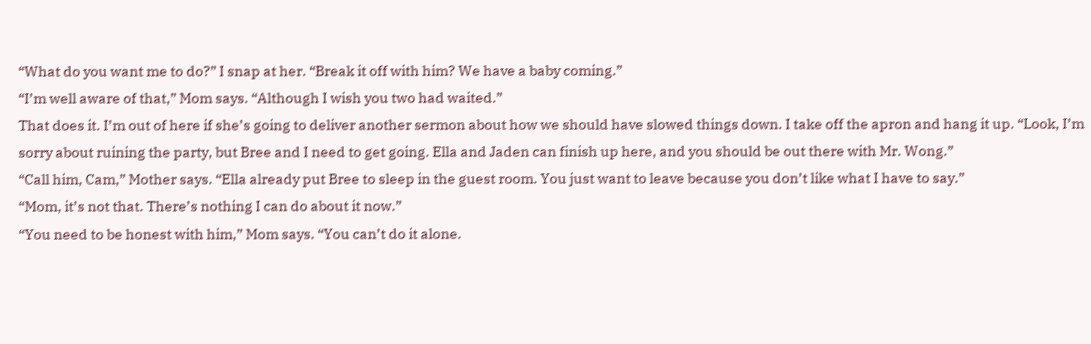“What do you want me to do?” I snap at her. “Break it off with him? We have a baby coming.”
“I’m well aware of that,” Mom says. “Although I wish you two had waited.”
That does it. I’m out of here if she’s going to deliver another sermon about how we should have slowed things down. I take off the apron and hang it up. “Look, I’m sorry about ruining the party, but Bree and I need to get going. Ella and Jaden can finish up here, and you should be out there with Mr. Wong.”
“Call him, Cam,” Mother says. “Ella already put Bree to sleep in the guest room. You just want to leave because you don’t like what I have to say.”
“Mom, it’s not that. There’s nothing I can do about it now.”
“You need to be honest with him,” Mom says. “You can’t do it alone.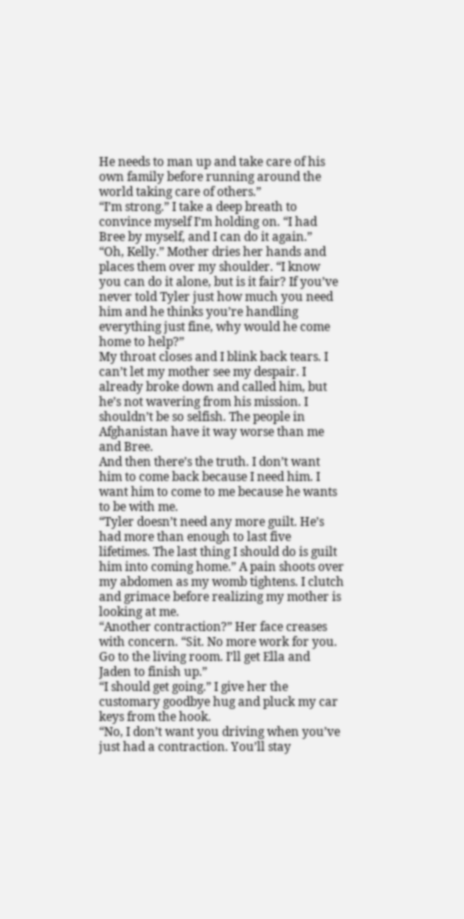He needs to man up and take care of his own family before running around the world taking care of others.”
“I’m strong.” I take a deep breath to convince myself I’m holding on. “I had Bree by myself, and I can do it again.”
“Oh, Kelly.” Mother dries her hands and places them over my shoulder. “I know you can do it alone, but is it fair? If you’ve never told Tyler just how much you need him and he thinks you’re handling everything just fine, why would he come home to help?”
My throat closes and I blink back tears. I can’t let my mother see my despair. I already broke down and called him, but he’s not wavering from his mission. I shouldn’t be so selfish. The people in Afghanistan have it way worse than me and Bree.
And then there’s the truth. I don’t want him to come back because I need him. I want him to come to me because he wants to be with me.
“Tyler doesn’t need any more guilt. He’s had more than enough to last five lifetimes. The last thing I should do is guilt him into coming home.” A pain shoots over my abdomen as my womb tightens. I clutch and grimace before realizing my mother is looking at me.
“Another contraction?” Her face creases with concern. “Sit. No more work for you. Go to the living room. I’ll get Ella and Jaden to finish up.”
“I should get going.” I give her the customary goodbye hug and pluck my car keys from the hook.
“No, I don’t want you driving when you’ve just had a contraction. You’ll stay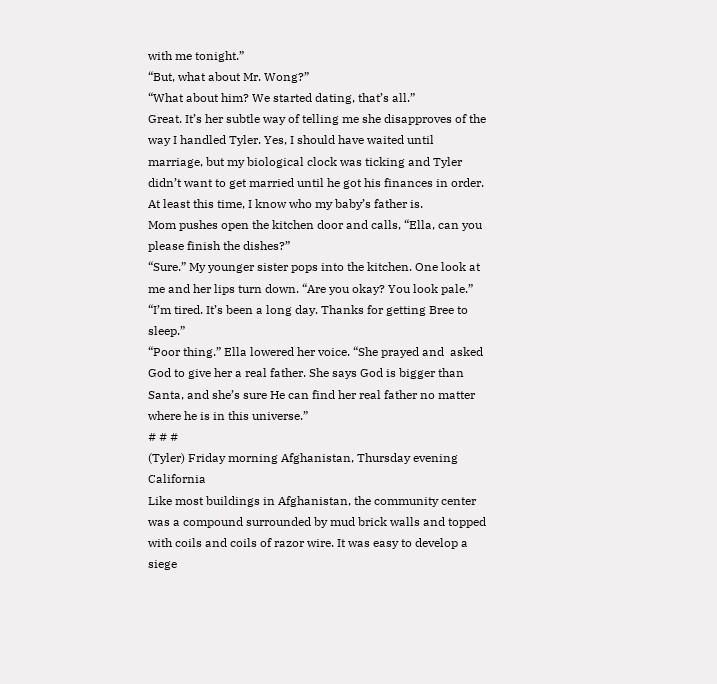with me tonight.”
“But, what about Mr. Wong?”
“What about him? We started dating, that’s all.”
Great. It’s her subtle way of telling me she disapproves of the way I handled Tyler. Yes, I should have waited until marriage, but my biological clock was ticking and Tyler didn’t want to get married until he got his finances in order. At least this time, I know who my baby’s father is.
Mom pushes open the kitchen door and calls, “Ella, can you please finish the dishes?”
“Sure.” My younger sister pops into the kitchen. One look at me and her lips turn down. “Are you okay? You look pale.”
“I’m tired. It’s been a long day. Thanks for getting Bree to sleep.”
“Poor thing.” Ella lowered her voice. “She prayed and  asked God to give her a real father. She says God is bigger than Santa, and she’s sure He can find her real father no matter where he is in this universe.”
# # #
(Tyler) Friday morning Afghanistan, Thursday evening California
Like most buildings in Afghanistan, the community center was a compound surrounded by mud brick walls and topped with coils and coils of razor wire. It was easy to develop a siege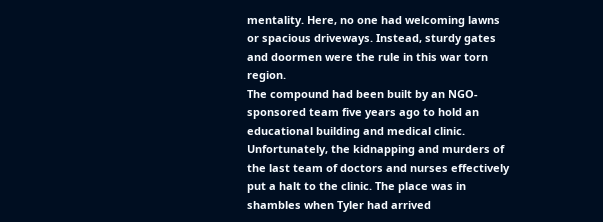mentality. Here, no one had welcoming lawns or spacious driveways. Instead, sturdy gates and doormen were the rule in this war torn region.
The compound had been built by an NGO-sponsored team five years ago to hold an educational building and medical clinic. Unfortunately, the kidnapping and murders of the last team of doctors and nurses effectively put a halt to the clinic. The place was in shambles when Tyler had arrived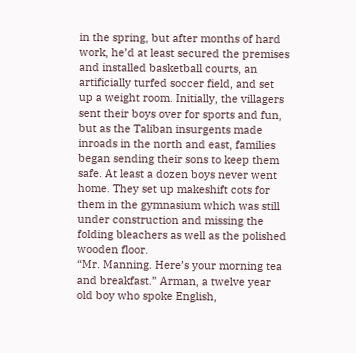in the spring, but after months of hard work, he’d at least secured the premises and installed basketball courts, an artificially turfed soccer field, and set up a weight room. Initially, the villagers sent their boys over for sports and fun, but as the Taliban insurgents made inroads in the north and east, families began sending their sons to keep them safe. At least a dozen boys never went home. They set up makeshift cots for them in the gymnasium which was still under construction and missing the folding bleachers as well as the polished wooden floor.
“Mr. Manning. Here’s your morning tea and breakfast.” Arman, a twelve year old boy who spoke English,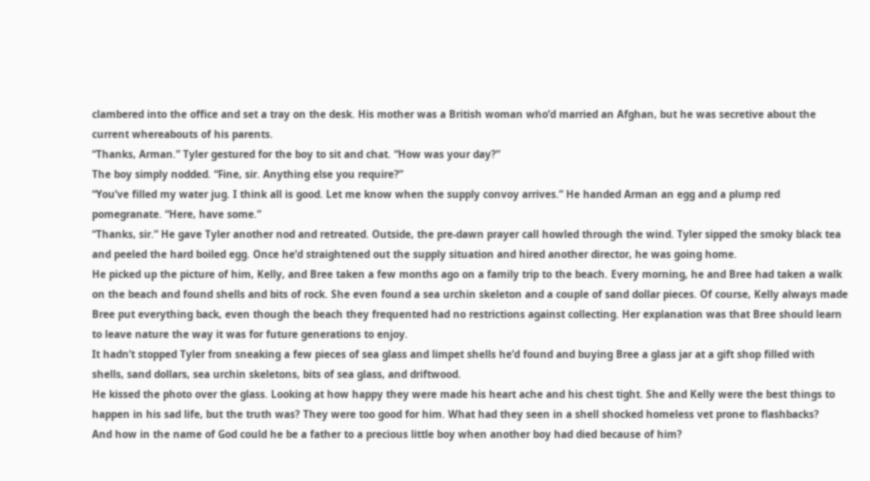clambered into the office and set a tray on the desk. His mother was a British woman who’d married an Afghan, but he was secretive about the current whereabouts of his parents.
“Thanks, Arman.” Tyler gestured for the boy to sit and chat. “How was your day?”
The boy simply nodded. “Fine, sir. Anything else you require?”
“You’ve filled my water jug. I think all is good. Let me know when the supply convoy arrives.” He handed Arman an egg and a plump red pomegranate. “Here, have some.”
“Thanks, sir.” He gave Tyler another nod and retreated. Outside, the pre-dawn prayer call howled through the wind. Tyler sipped the smoky black tea and peeled the hard boiled egg. Once he’d straightened out the supply situation and hired another director, he was going home.
He picked up the picture of him, Kelly, and Bree taken a few months ago on a family trip to the beach. Every morning, he and Bree had taken a walk on the beach and found shells and bits of rock. She even found a sea urchin skeleton and a couple of sand dollar pieces. Of course, Kelly always made Bree put everything back, even though the beach they frequented had no restrictions against collecting. Her explanation was that Bree should learn to leave nature the way it was for future generations to enjoy.
It hadn’t stopped Tyler from sneaking a few pieces of sea glass and limpet shells he’d found and buying Bree a glass jar at a gift shop filled with shells, sand dollars, sea urchin skeletons, bits of sea glass, and driftwood.
He kissed the photo over the glass. Looking at how happy they were made his heart ache and his chest tight. She and Kelly were the best things to happen in his sad life, but the truth was? They were too good for him. What had they seen in a shell shocked homeless vet prone to flashbacks?
And how in the name of God could he be a father to a precious little boy when another boy had died because of him?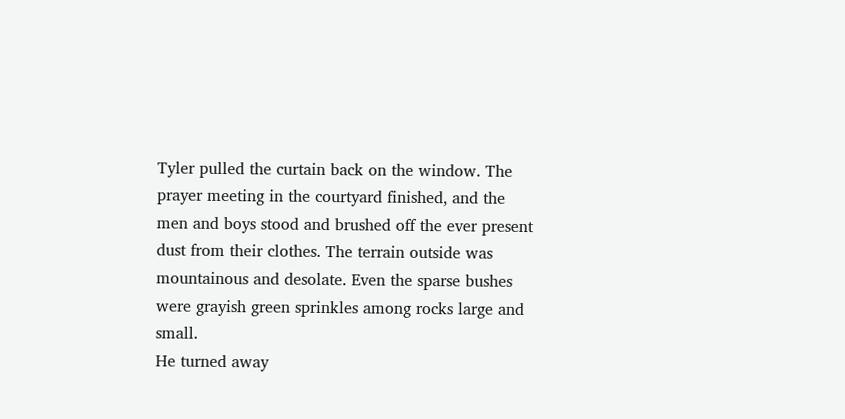Tyler pulled the curtain back on the window. The prayer meeting in the courtyard finished, and the men and boys stood and brushed off the ever present dust from their clothes. The terrain outside was mountainous and desolate. Even the sparse bushes were grayish green sprinkles among rocks large and small.
He turned away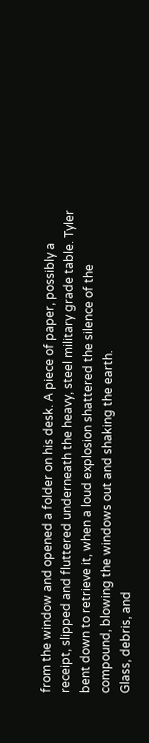from the window and opened a folder on his desk. A piece of paper, possibly a receipt, slipped and fluttered underneath the heavy, steel military grade table. Tyler bent down to retrieve it, when a loud explosion shattered the silence of the compound, blowing the windows out and shaking the earth.
Glass, debris, and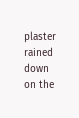plaster rained down on the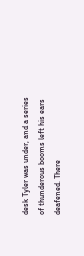desk Tyler was under, and a series of thunderous booms left his ears deafened. There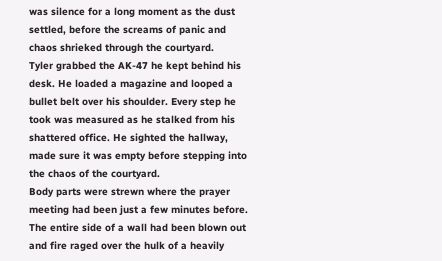was silence for a long moment as the dust settled, before the screams of panic and chaos shrieked through the courtyard.
Tyler grabbed the AK-47 he kept behind his desk. He loaded a magazine and looped a bullet belt over his shoulder. Every step he took was measured as he stalked from his shattered office. He sighted the hallway, made sure it was empty before stepping into the chaos of the courtyard.
Body parts were strewn where the prayer meeting had been just a few minutes before. The entire side of a wall had been blown out and fire raged over the hulk of a heavily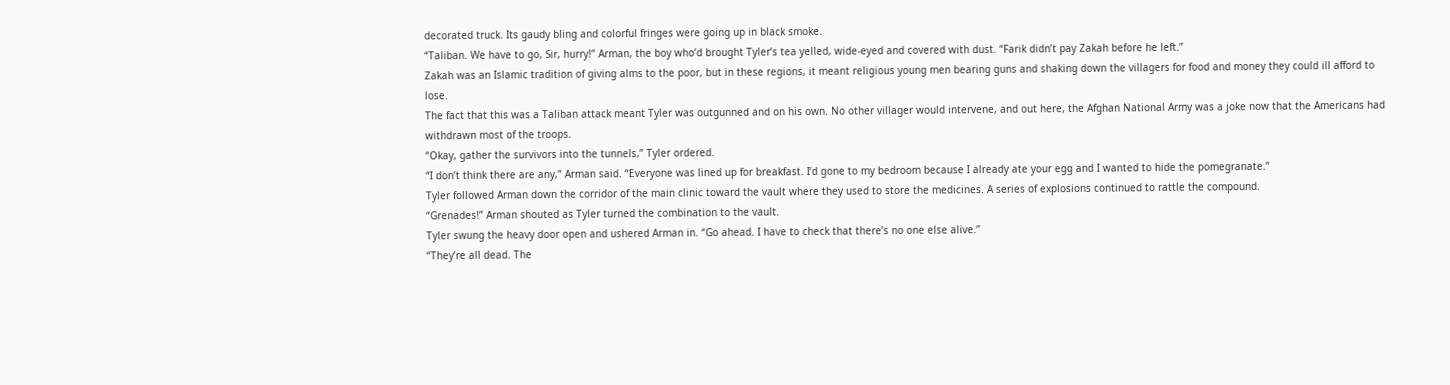decorated truck. Its gaudy bling and colorful fringes were going up in black smoke.
“Taliban. We have to go, Sir, hurry!” Arman, the boy who’d brought Tyler’s tea yelled, wide-eyed and covered with dust. “Farik didn’t pay Zakah before he left.”
Zakah was an Islamic tradition of giving alms to the poor, but in these regions, it meant religious young men bearing guns and shaking down the villagers for food and money they could ill afford to lose.
The fact that this was a Taliban attack meant Tyler was outgunned and on his own. No other villager would intervene, and out here, the Afghan National Army was a joke now that the Americans had withdrawn most of the troops.
“Okay, gather the survivors into the tunnels,” Tyler ordered.
“I don’t think there are any,” Arman said. “Everyone was lined up for breakfast. I’d gone to my bedroom because I already ate your egg and I wanted to hide the pomegranate.”
Tyler followed Arman down the corridor of the main clinic toward the vault where they used to store the medicines. A series of explosions continued to rattle the compound.
“Grenades!” Arman shouted as Tyler turned the combination to the vault.
Tyler swung the heavy door open and ushered Arman in. “Go ahead. I have to check that there’s no one else alive.”
“They’re all dead. The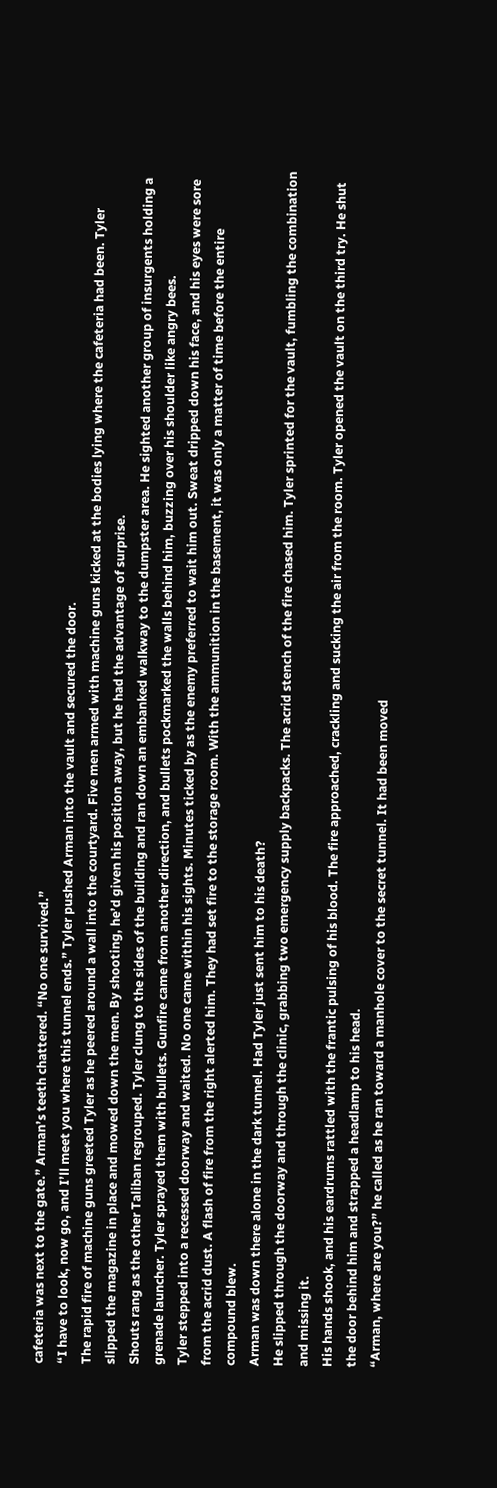cafeteria was next to the gate.” Arman’s teeth chattered. “No one survived.”
“I have to look, now go, and I’ll meet you where this tunnel ends.” Tyler pushed Arman into the vault and secured the door.
The rapid fire of machine guns greeted Tyler as he peered around a wall into the courtyard. Five men armed with machine guns kicked at the bodies lying where the cafeteria had been. Tyler slipped the magazine in place and mowed down the men. By shooting, he’d given his position away, but he had the advantage of surprise.
Shouts rang as the other Taliban regrouped. Tyler clung to the sides of the building and ran down an embanked walkway to the dumpster area. He sighted another group of insurgents holding a grenade launcher. Tyler sprayed them with bullets. Gunfire came from another direction, and bullets pockmarked the walls behind him, buzzing over his shoulder like angry bees.
Tyler stepped into a recessed doorway and waited. No one came within his sights. Minutes ticked by as the enemy preferred to wait him out. Sweat dripped down his face, and his eyes were sore from the acrid dust. A flash of fire from the right alerted him. They had set fire to the storage room. With the ammunition in the basement, it was only a matter of time before the entire compound blew.
Arman was down there alone in the dark tunnel. Had Tyler just sent him to his death?
He slipped through the doorway and through the clinic, grabbing two emergency supply backpacks. The acrid stench of the fire chased him. Tyler sprinted for the vault, fumbling the combination and missing it.
His hands shook, and his eardrums rattled with the frantic pulsing of his blood. The fire approached, crackling and sucking the air from the room. Tyler opened the vault on the third try. He shut the door behind him and strapped a headlamp to his head.
“Arman, where are you?” he called as he ran toward a manhole cover to the secret tunnel. It had been moved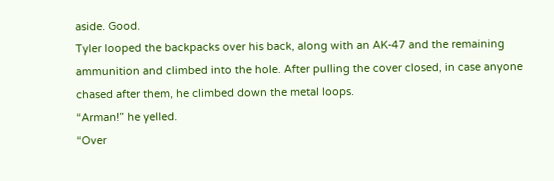aside. Good.
Tyler looped the backpacks over his back, along with an AK-47 and the remaining ammunition and climbed into the hole. After pulling the cover closed, in case anyone chased after them, he climbed down the metal loops.
“Arman!” he yelled.
“Over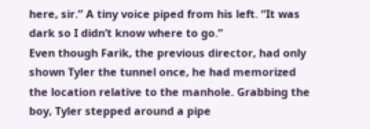here, sir.” A tiny voice piped from his left. “It was dark so I didn’t know where to go.”
Even though Farik, the previous director, had only shown Tyler the tunnel once, he had memorized the location relative to the manhole. Grabbing the boy, Tyler stepped around a pipe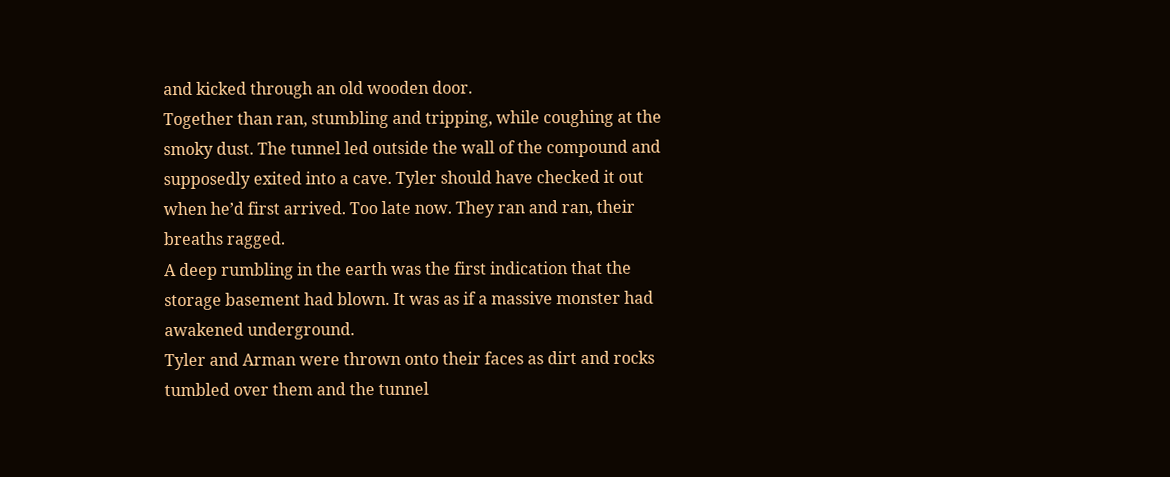and kicked through an old wooden door.
Together than ran, stumbling and tripping, while coughing at the smoky dust. The tunnel led outside the wall of the compound and supposedly exited into a cave. Tyler should have checked it out when he’d first arrived. Too late now. They ran and ran, their breaths ragged.
A deep rumbling in the earth was the first indication that the storage basement had blown. It was as if a massive monster had awakened underground.
Tyler and Arman were thrown onto their faces as dirt and rocks tumbled over them and the tunnel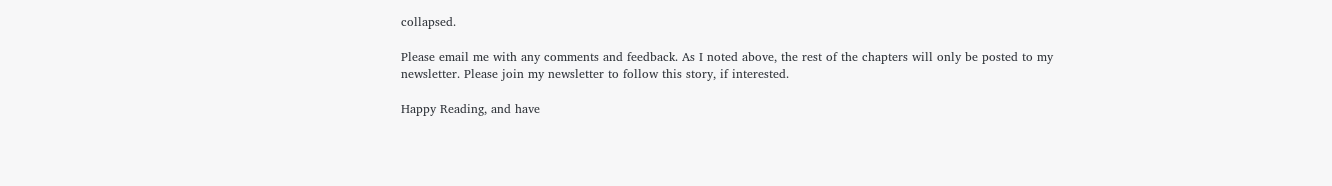collapsed.

Please email me with any comments and feedback. As I noted above, the rest of the chapters will only be posted to my newsletter. Please join my newsletter to follow this story, if interested.

Happy Reading, and have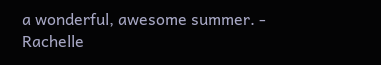a wonderful, awesome summer. - Rachelle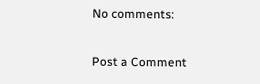No comments:

Post a Comment